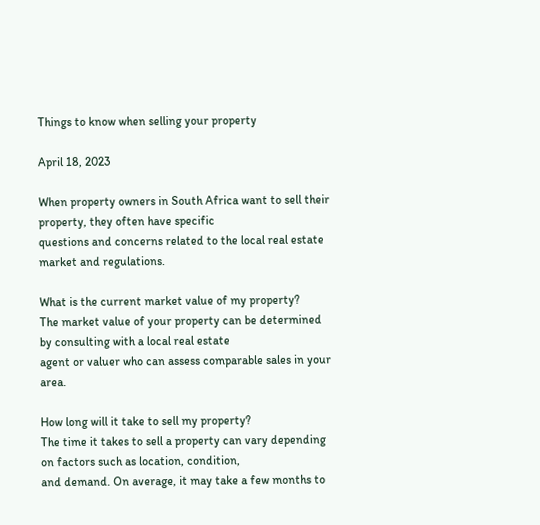Things to know when selling your property

April 18, 2023

When property owners in South Africa want to sell their property, they often have specific
questions and concerns related to the local real estate market and regulations.

What is the current market value of my property?
The market value of your property can be determined by consulting with a local real estate
agent or valuer who can assess comparable sales in your area.

How long will it take to sell my property?
The time it takes to sell a property can vary depending on factors such as location, condition,
and demand. On average, it may take a few months to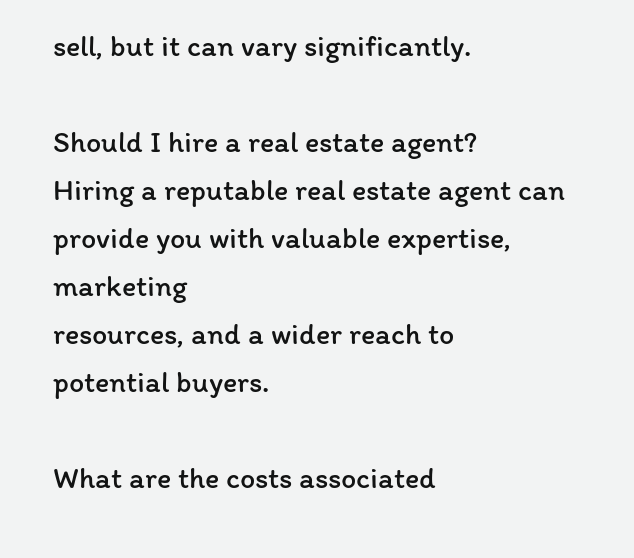sell, but it can vary significantly.

Should I hire a real estate agent?
Hiring a reputable real estate agent can provide you with valuable expertise, marketing
resources, and a wider reach to potential buyers.

What are the costs associated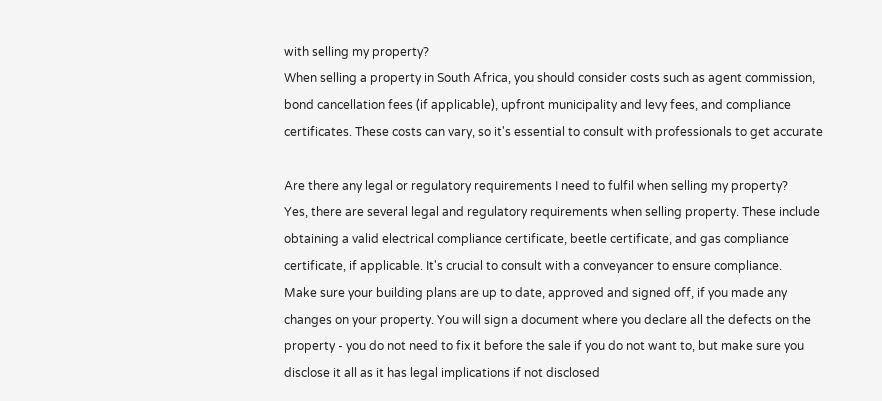with selling my property?
When selling a property in South Africa, you should consider costs such as agent commission,
bond cancellation fees (if applicable), upfront municipality and levy fees, and compliance
certificates. These costs can vary, so it's essential to consult with professionals to get accurate

Are there any legal or regulatory requirements I need to fulfil when selling my property?
Yes, there are several legal and regulatory requirements when selling property. These include
obtaining a valid electrical compliance certificate, beetle certificate, and gas compliance
certificate, if applicable. It's crucial to consult with a conveyancer to ensure compliance.
Make sure your building plans are up to date, approved and signed off, if you made any
changes on your property. You will sign a document where you declare all the defects on the
property - you do not need to fix it before the sale if you do not want to, but make sure you
disclose it all as it has legal implications if not disclosed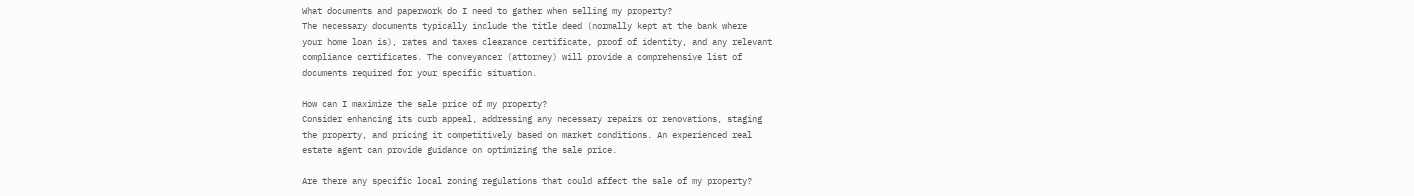What documents and paperwork do I need to gather when selling my property?
The necessary documents typically include the title deed (normally kept at the bank where
your home loan is), rates and taxes clearance certificate, proof of identity, and any relevant
compliance certificates. The conveyancer (attorney) will provide a comprehensive list of
documents required for your specific situation.

How can I maximize the sale price of my property?
Consider enhancing its curb appeal, addressing any necessary repairs or renovations, staging
the property, and pricing it competitively based on market conditions. An experienced real
estate agent can provide guidance on optimizing the sale price.

Are there any specific local zoning regulations that could affect the sale of my property?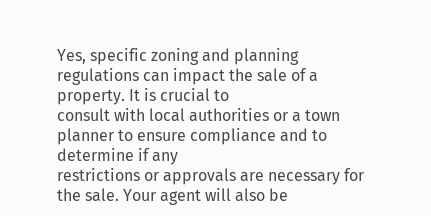Yes, specific zoning and planning regulations can impact the sale of a property. It is crucial to
consult with local authorities or a town planner to ensure compliance and to determine if any
restrictions or approvals are necessary for the sale. Your agent will also be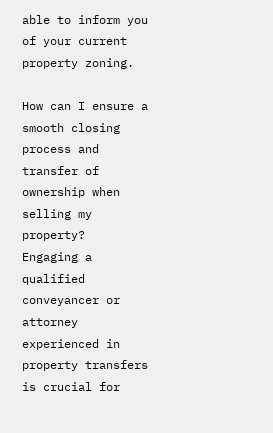able to inform you
of your current property zoning.

How can I ensure a smooth closing process and transfer of ownership when selling my property?
Engaging a qualified conveyancer or attorney experienced in property transfers is crucial for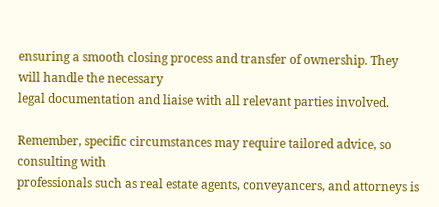ensuring a smooth closing process and transfer of ownership. They will handle the necessary
legal documentation and liaise with all relevant parties involved.

Remember, specific circumstances may require tailored advice, so consulting with
professionals such as real estate agents, conveyancers, and attorneys is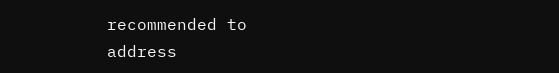recommended to
address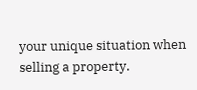your unique situation when selling a property.